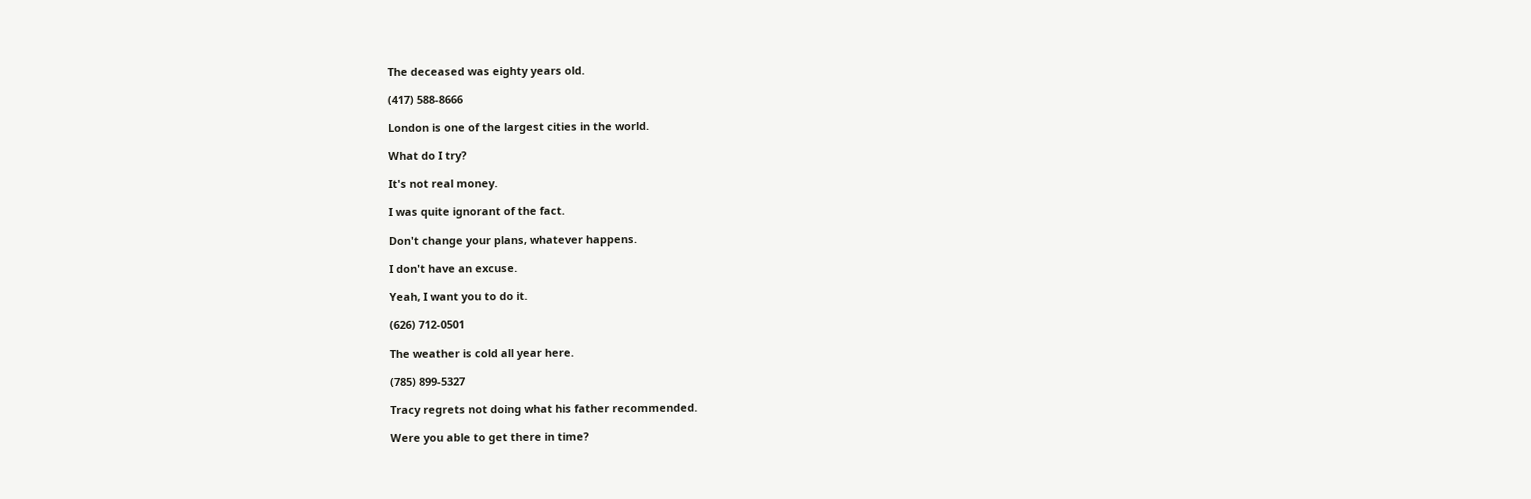The deceased was eighty years old.

(417) 588-8666

London is one of the largest cities in the world.

What do I try?

It's not real money.

I was quite ignorant of the fact.

Don't change your plans, whatever happens.

I don't have an excuse.

Yeah, I want you to do it.

(626) 712-0501

The weather is cold all year here.

(785) 899-5327

Tracy regrets not doing what his father recommended.

Were you able to get there in time?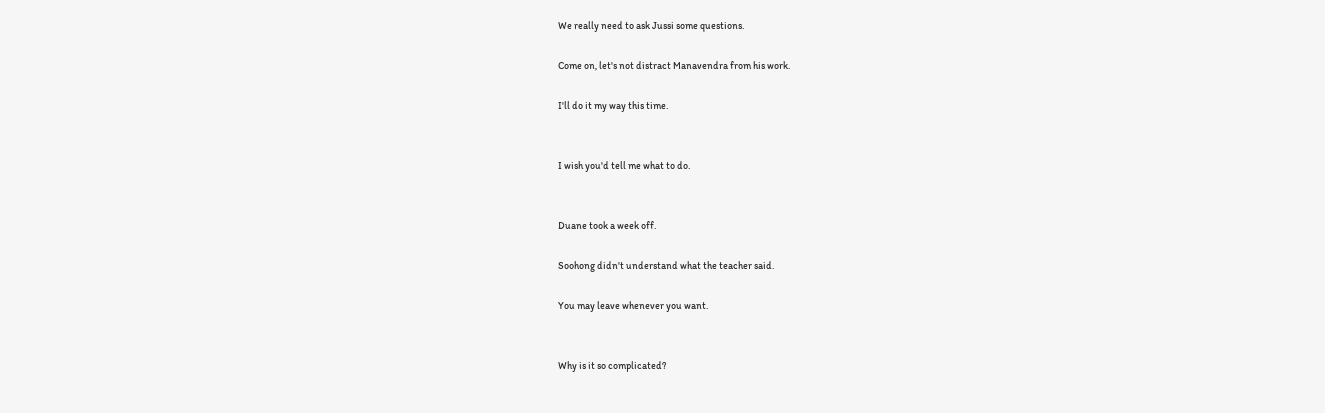We really need to ask Jussi some questions.

Come on, let's not distract Manavendra from his work.

I'll do it my way this time.


I wish you'd tell me what to do.


Duane took a week off.

Soohong didn't understand what the teacher said.

You may leave whenever you want.


Why is it so complicated?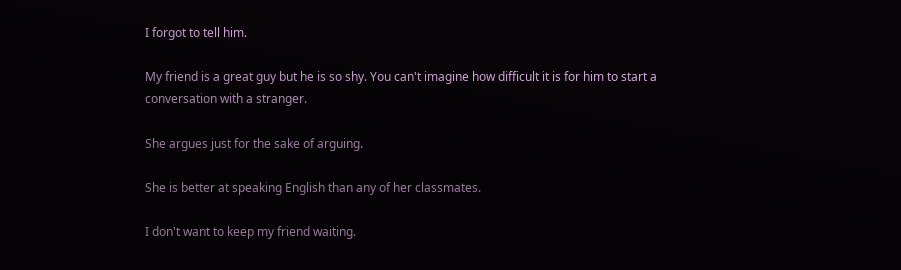I forgot to tell him.

My friend is a great guy but he is so shy. You can't imagine how difficult it is for him to start a conversation with a stranger.

She argues just for the sake of arguing.

She is better at speaking English than any of her classmates.

I don't want to keep my friend waiting.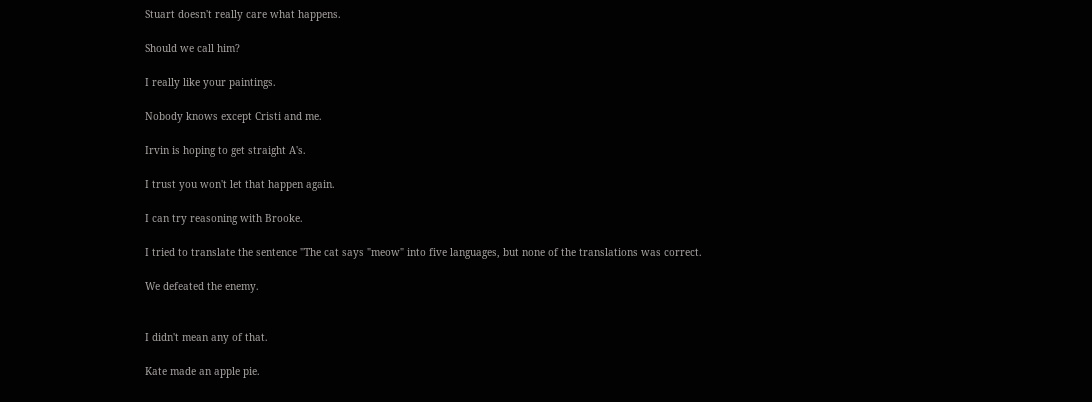Stuart doesn't really care what happens.

Should we call him?

I really like your paintings.

Nobody knows except Cristi and me.

Irvin is hoping to get straight A's.

I trust you won't let that happen again.

I can try reasoning with Brooke.

I tried to translate the sentence "The cat says "meow" into five languages, but none of the translations was correct.

We defeated the enemy.


I didn't mean any of that.

Kate made an apple pie.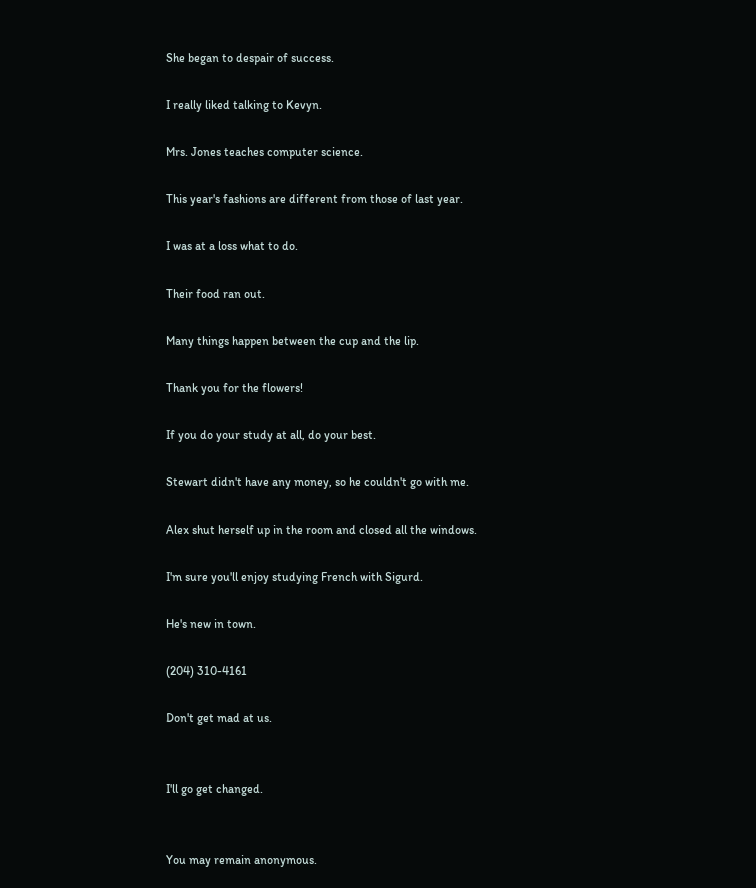She began to despair of success.

I really liked talking to Kevyn.

Mrs. Jones teaches computer science.

This year's fashions are different from those of last year.

I was at a loss what to do.

Their food ran out.

Many things happen between the cup and the lip.

Thank you for the flowers!

If you do your study at all, do your best.

Stewart didn't have any money, so he couldn't go with me.

Alex shut herself up in the room and closed all the windows.

I'm sure you'll enjoy studying French with Sigurd.

He's new in town.

(204) 310-4161

Don't get mad at us.


I'll go get changed.


You may remain anonymous.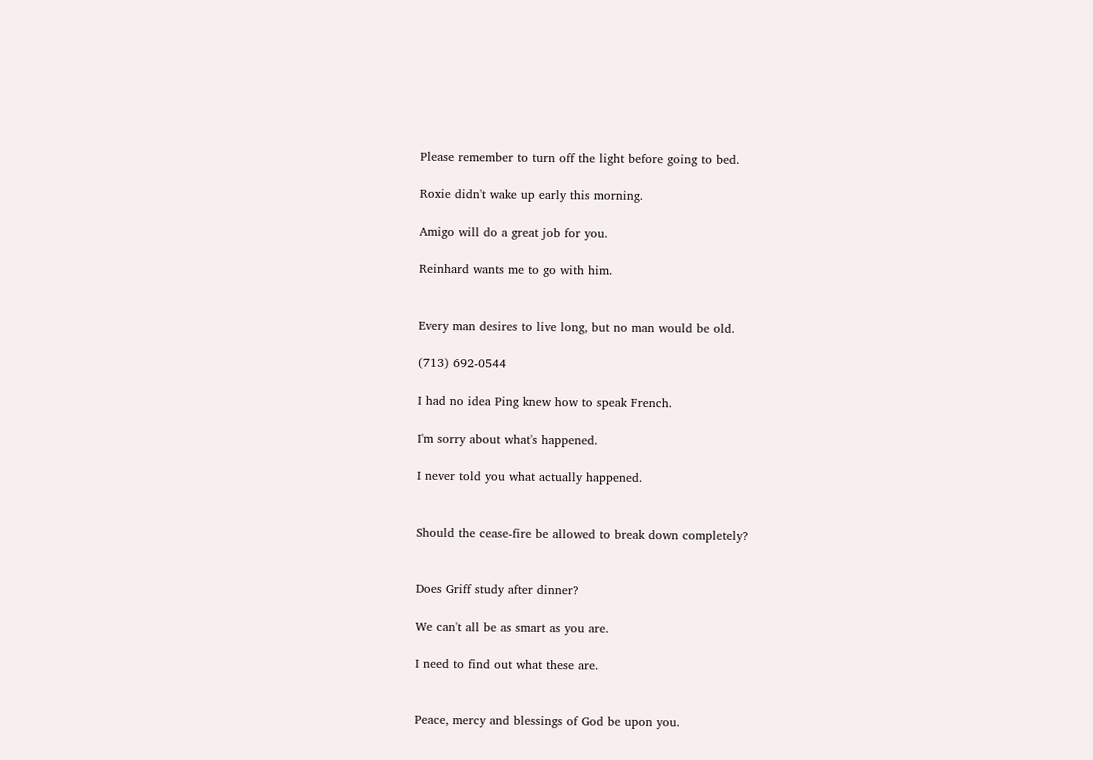Please remember to turn off the light before going to bed.

Roxie didn't wake up early this morning.

Amigo will do a great job for you.

Reinhard wants me to go with him.


Every man desires to live long, but no man would be old.

(713) 692-0544

I had no idea Ping knew how to speak French.

I'm sorry about what's happened.

I never told you what actually happened.


Should the cease-fire be allowed to break down completely?


Does Griff study after dinner?

We can't all be as smart as you are.

I need to find out what these are.


Peace, mercy and blessings of God be upon you.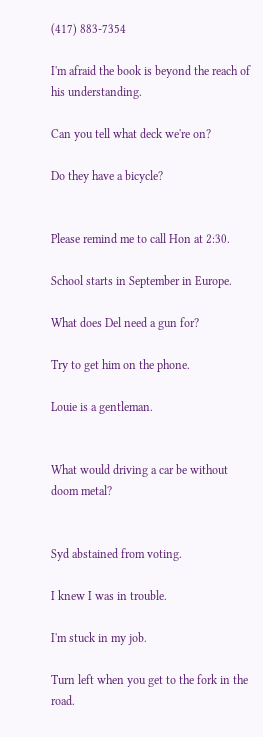(417) 883-7354

I'm afraid the book is beyond the reach of his understanding.

Can you tell what deck we're on?

Do they have a bicycle?


Please remind me to call Hon at 2:30.

School starts in September in Europe.

What does Del need a gun for?

Try to get him on the phone.

Louie is a gentleman.


What would driving a car be without doom metal?


Syd abstained from voting.

I knew I was in trouble.

I'm stuck in my job.

Turn left when you get to the fork in the road.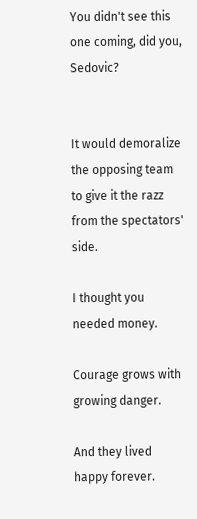You didn't see this one coming, did you, Sedovic?


It would demoralize the opposing team to give it the razz from the spectators' side.

I thought you needed money.

Courage grows with growing danger.

And they lived happy forever.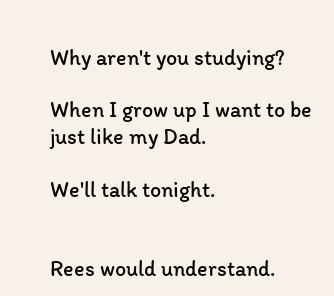Why aren't you studying?

When I grow up I want to be just like my Dad.

We'll talk tonight.


Rees would understand.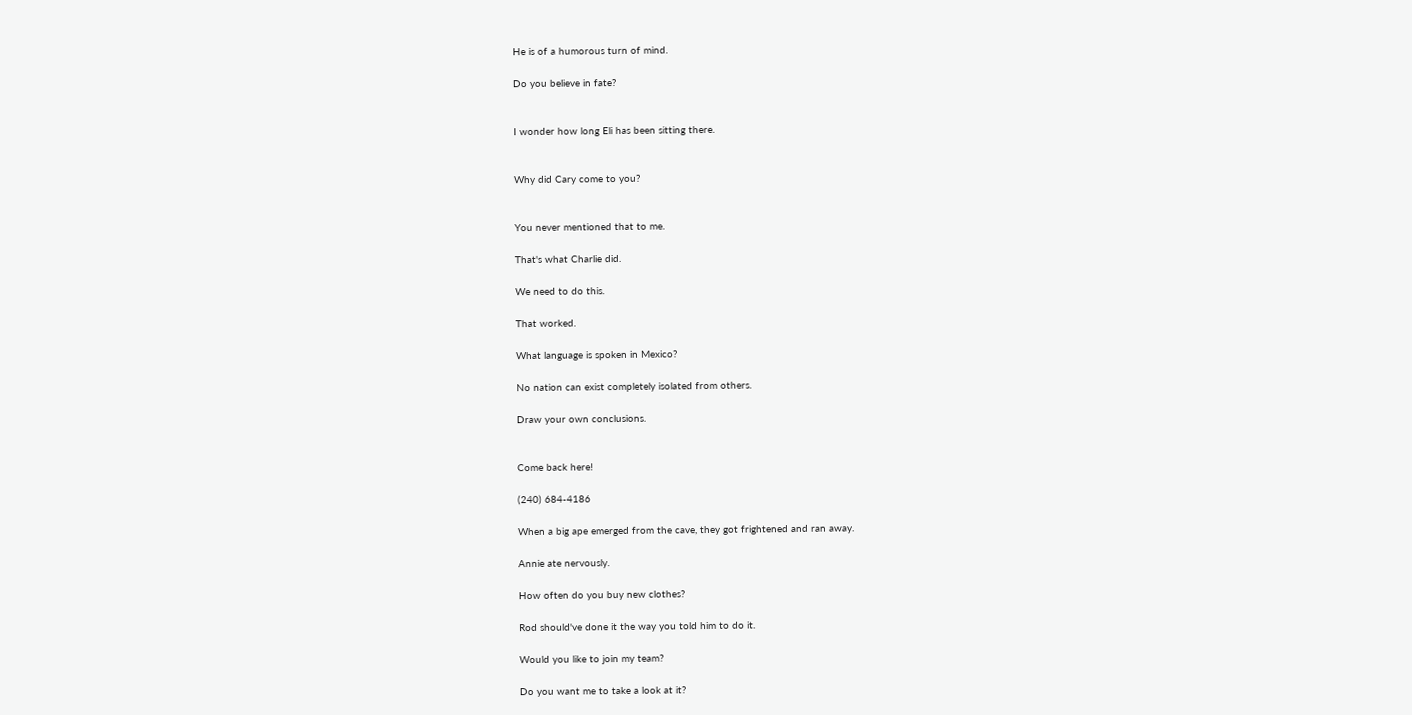He is of a humorous turn of mind.

Do you believe in fate?


I wonder how long Eli has been sitting there.


Why did Cary come to you?


You never mentioned that to me.

That's what Charlie did.

We need to do this.

That worked.

What language is spoken in Mexico?

No nation can exist completely isolated from others.

Draw your own conclusions.


Come back here!

(240) 684-4186

When a big ape emerged from the cave, they got frightened and ran away.

Annie ate nervously.

How often do you buy new clothes?

Rod should've done it the way you told him to do it.

Would you like to join my team?

Do you want me to take a look at it?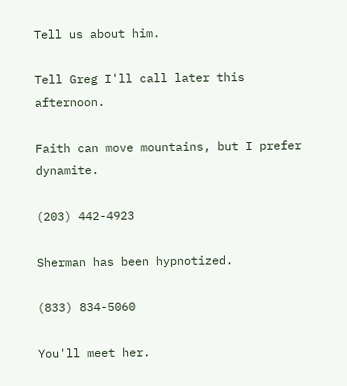Tell us about him.

Tell Greg I'll call later this afternoon.

Faith can move mountains, but I prefer dynamite.

(203) 442-4923

Sherman has been hypnotized.

(833) 834-5060

You'll meet her.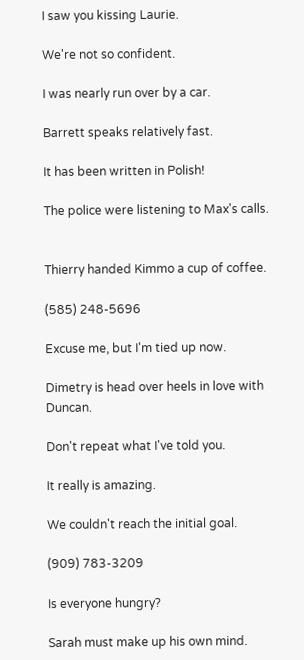I saw you kissing Laurie.

We're not so confident.

I was nearly run over by a car.

Barrett speaks relatively fast.

It has been written in Polish!

The police were listening to Max's calls.


Thierry handed Kimmo a cup of coffee.

(585) 248-5696

Excuse me, but I'm tied up now.

Dimetry is head over heels in love with Duncan.

Don't repeat what I've told you.

It really is amazing.

We couldn't reach the initial goal.

(909) 783-3209

Is everyone hungry?

Sarah must make up his own mind.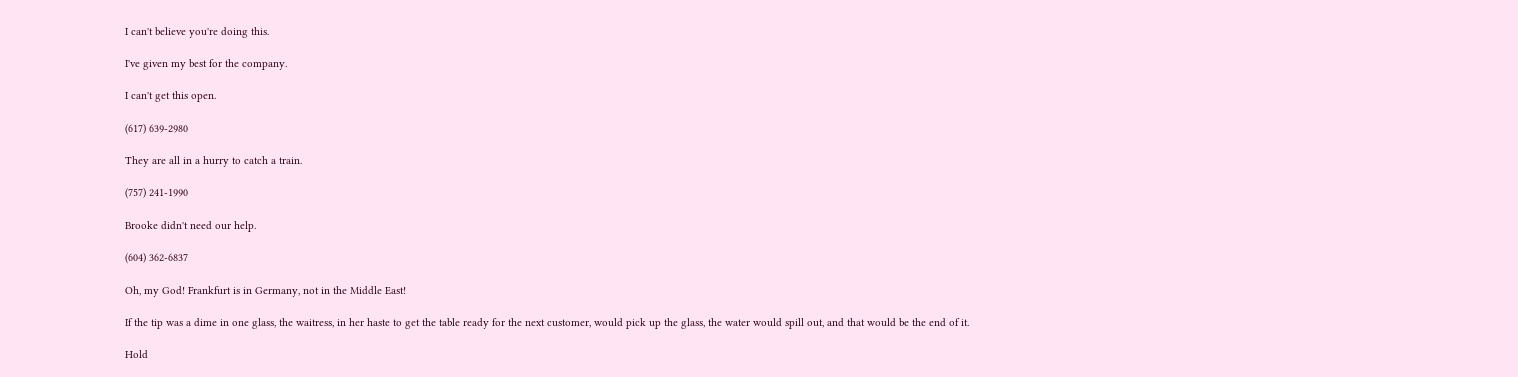I can't believe you're doing this.

I've given my best for the company.

I can't get this open.

(617) 639-2980

They are all in a hurry to catch a train.

(757) 241-1990

Brooke didn't need our help.

(604) 362-6837

Oh, my God! Frankfurt is in Germany, not in the Middle East!

If the tip was a dime in one glass, the waitress, in her haste to get the table ready for the next customer, would pick up the glass, the water would spill out, and that would be the end of it.

Hold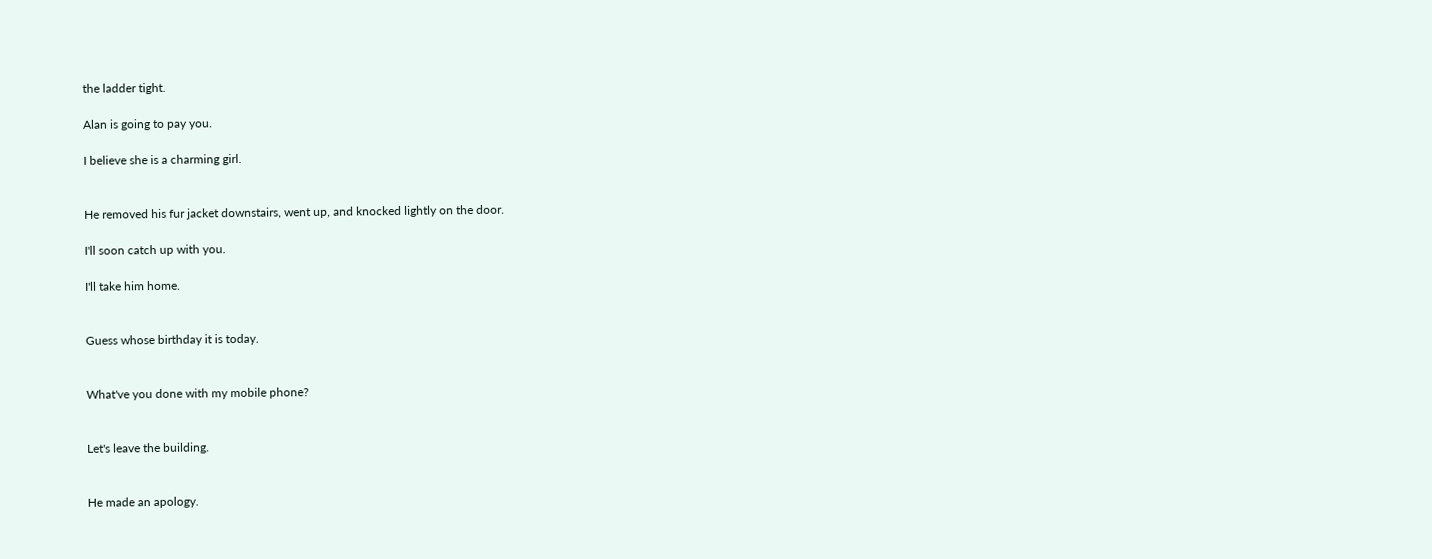the ladder tight.

Alan is going to pay you.

I believe she is a charming girl.


He removed his fur jacket downstairs, went up, and knocked lightly on the door.

I'll soon catch up with you.

I'll take him home.


Guess whose birthday it is today.


What've you done with my mobile phone?


Let's leave the building.


He made an apology.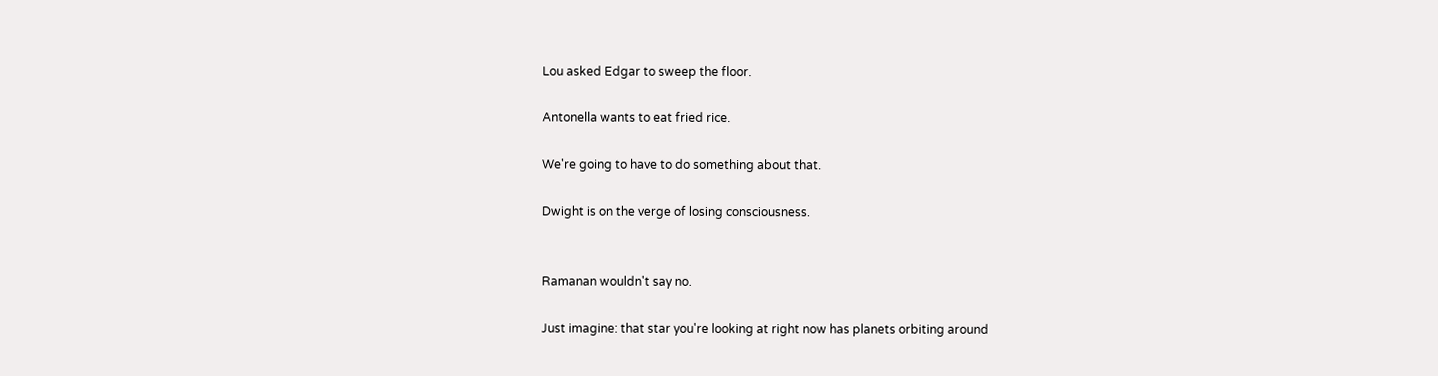Lou asked Edgar to sweep the floor.

Antonella wants to eat fried rice.

We're going to have to do something about that.

Dwight is on the verge of losing consciousness.


Ramanan wouldn't say no.

Just imagine: that star you're looking at right now has planets orbiting around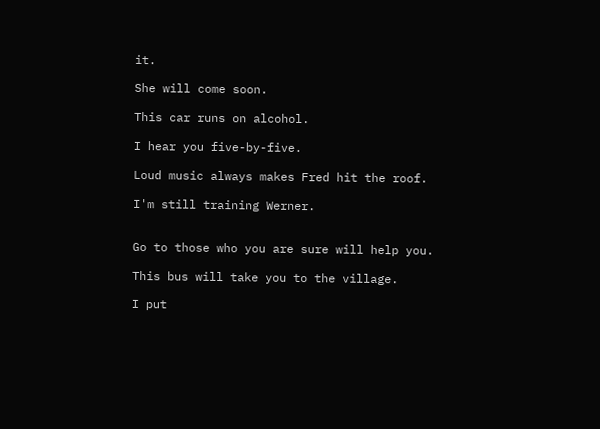it.

She will come soon.

This car runs on alcohol.

I hear you five-by-five.

Loud music always makes Fred hit the roof.

I'm still training Werner.


Go to those who you are sure will help you.

This bus will take you to the village.

I put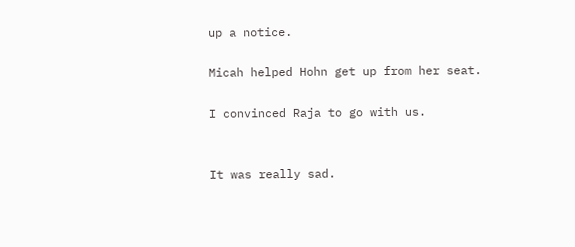up a notice.

Micah helped Hohn get up from her seat.

I convinced Raja to go with us.


It was really sad.